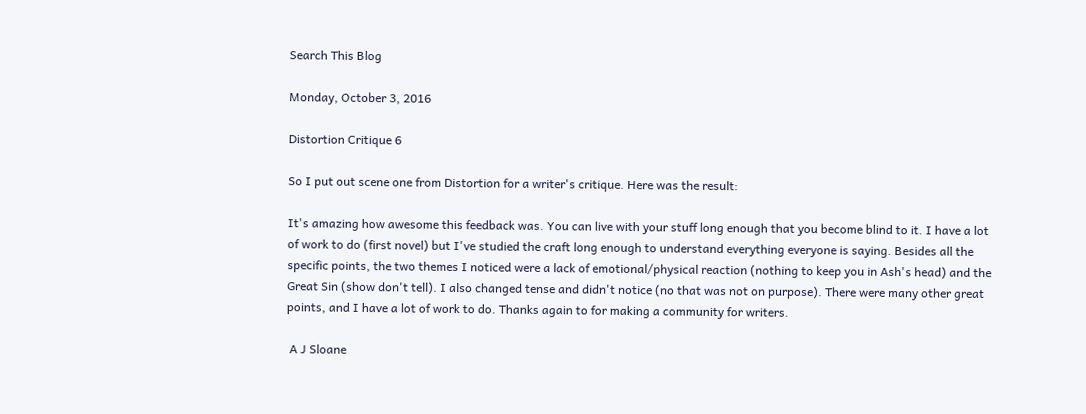Search This Blog

Monday, October 3, 2016

Distortion Critique 6

So I put out scene one from Distortion for a writer's critique. Here was the result:

It's amazing how awesome this feedback was. You can live with your stuff long enough that you become blind to it. I have a lot of work to do (first novel) but I've studied the craft long enough to understand everything everyone is saying. Besides all the specific points, the two themes I noticed were a lack of emotional/physical reaction (nothing to keep you in Ash's head) and the Great Sin (show don't tell). I also changed tense and didn't notice (no that was not on purpose). There were many other great points, and I have a lot of work to do. Thanks again to for making a community for writers.

 A J Sloane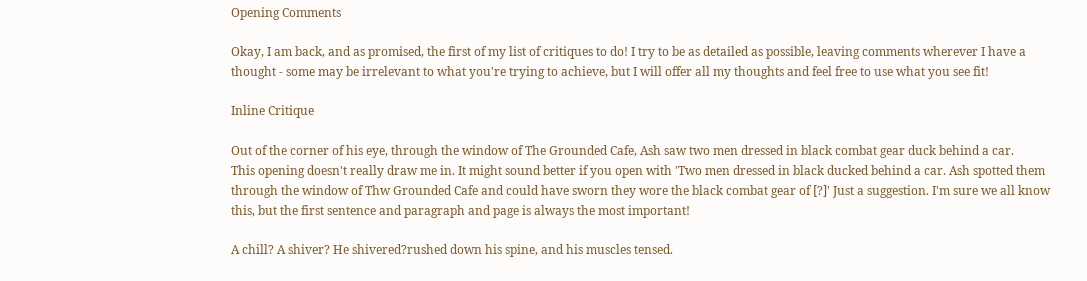Opening Comments

Okay, I am back, and as promised, the first of my list of critiques to do! I try to be as detailed as possible, leaving comments wherever I have a thought - some may be irrelevant to what you're trying to achieve, but I will offer all my thoughts and feel free to use what you see fit!

Inline Critique

Out of the corner of his eye, through the window of The Grounded Cafe, Ash saw two men dressed in black combat gear duck behind a car.
This opening doesn't really draw me in. It might sound better if you open with 'Two men dressed in black ducked behind a car. Ash spotted them through the window of Thw Grounded Cafe and could have sworn they wore the black combat gear of [?]' Just a suggestion. I'm sure we all know this, but the first sentence and paragraph and page is always the most important!

A chill? A shiver? He shivered?rushed down his spine, and his muscles tensed.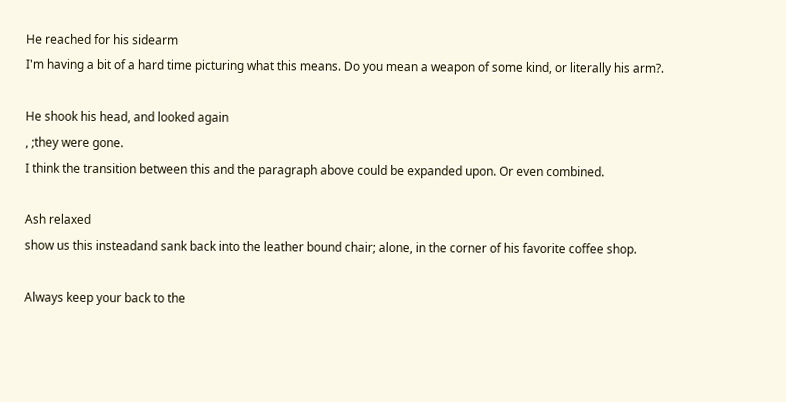He reached for his sidearm
I'm having a bit of a hard time picturing what this means. Do you mean a weapon of some kind, or literally his arm?.

He shook his head, and looked again
, ;they were gone.
I think the transition between this and the paragraph above could be expanded upon. Or even combined.

Ash relaxed
show us this insteadand sank back into the leather bound chair; alone, in the corner of his favorite coffee shop.

Always keep your back to the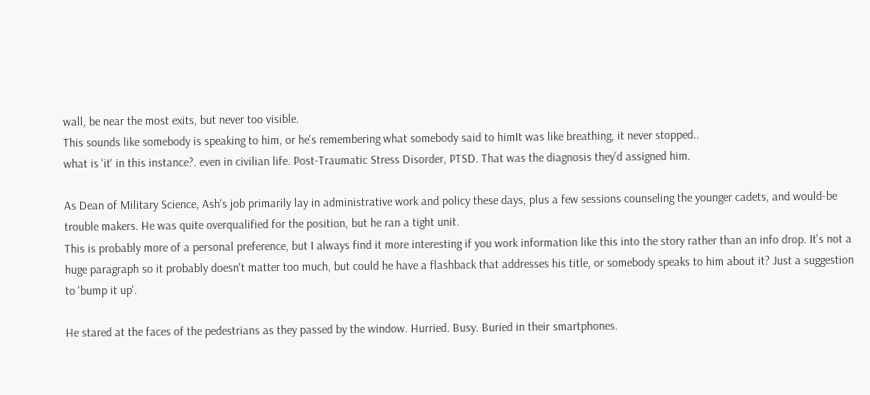wall, be near the most exits, but never too visible.
This sounds like somebody is speaking to him, or he's remembering what somebody said to himIt was like breathing, it never stopped..
what is 'it' in this instance?. even in civilian life. Post-Traumatic Stress Disorder, PTSD. That was the diagnosis they’d assigned him.

As Dean of Military Science, Ash's job primarily lay in administrative work and policy these days, plus a few sessions counseling the younger cadets, and would-be trouble makers. He was quite overqualified for the position, but he ran a tight unit.
This is probably more of a personal preference, but I always find it more interesting if you work information like this into the story rather than an info drop. It's not a huge paragraph so it probably doesn't matter too much, but could he have a flashback that addresses his title, or somebody speaks to him about it? Just a suggestion to 'bump it up'.

He stared at the faces of the pedestrians as they passed by the window. Hurried. Busy. Buried in their smartphones.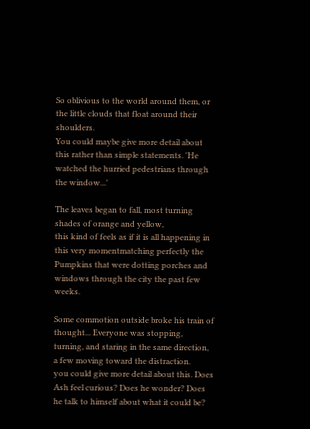So oblivious to the world around them, or the little clouds that float around their shoulders.
You could maybe give more detail about this rather than simple statements. 'He watched the hurried pedestrians through the window...'

The leaves began to fall, most turning shades of orange and yellow,
this kind of feels as if it is all happening in this very momentmatching perfectly the Pumpkins that were dotting porches and windows through the city the past few weeks.

Some commotion outside broke his train of thought... Everyone was stopping, turning, and staring in the same direction, a few moving toward the distraction.
you could give more detail about this. Does Ash feel curious? Does he wonder? Does he talk to himself about what it could be?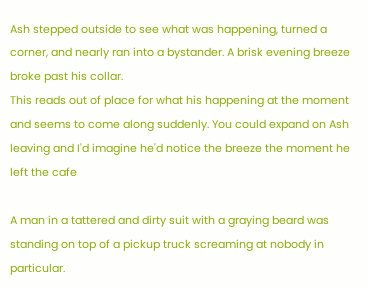Ash stepped outside to see what was happening, turned a corner, and nearly ran into a bystander. A brisk evening breeze broke past his collar.
This reads out of place for what his happening at the moment and seems to come along suddenly. You could expand on Ash leaving and I'd imagine he'd notice the breeze the moment he left the cafe

A man in a tattered and dirty suit with a graying beard was standing on top of a pickup truck screaming at nobody in particular.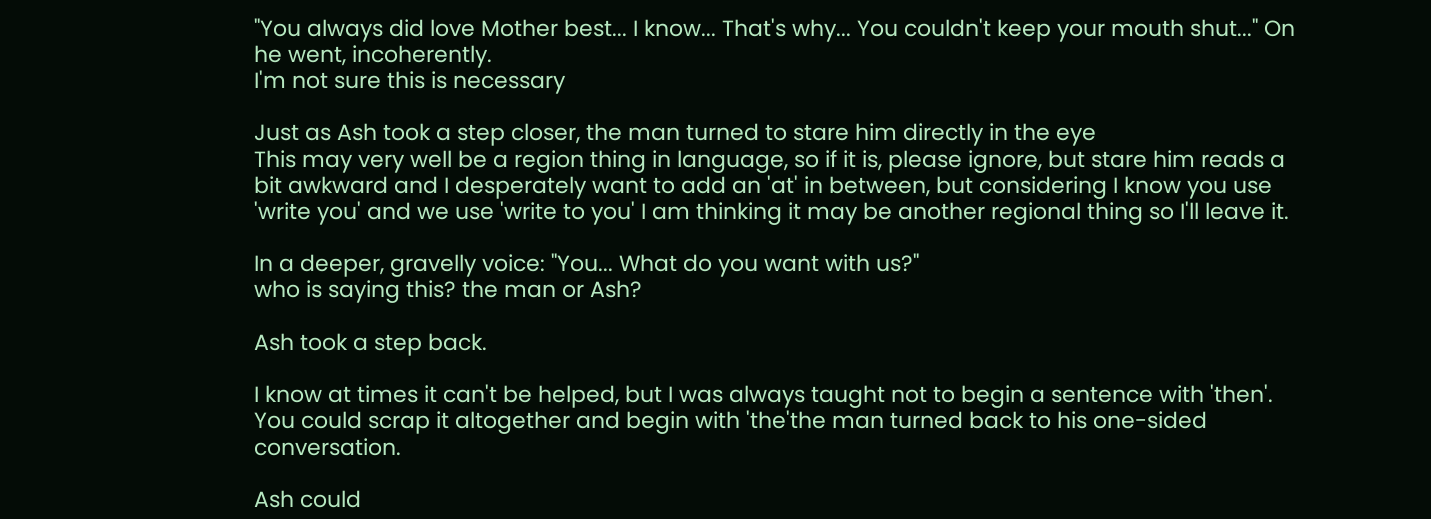"You always did love Mother best... I know... That's why... You couldn't keep your mouth shut..." On he went, incoherently.
I'm not sure this is necessary

Just as Ash took a step closer, the man turned to stare him directly in the eye
This may very well be a region thing in language, so if it is, please ignore, but stare him reads a bit awkward and I desperately want to add an 'at' in between, but considering I know you use 'write you' and we use 'write to you' I am thinking it may be another regional thing so I'll leave it.

In a deeper, gravelly voice: "You... What do you want with us?"
who is saying this? the man or Ash?

Ash took a step back.

I know at times it can't be helped, but I was always taught not to begin a sentence with 'then'. You could scrap it altogether and begin with 'the'the man turned back to his one-sided conversation.

Ash could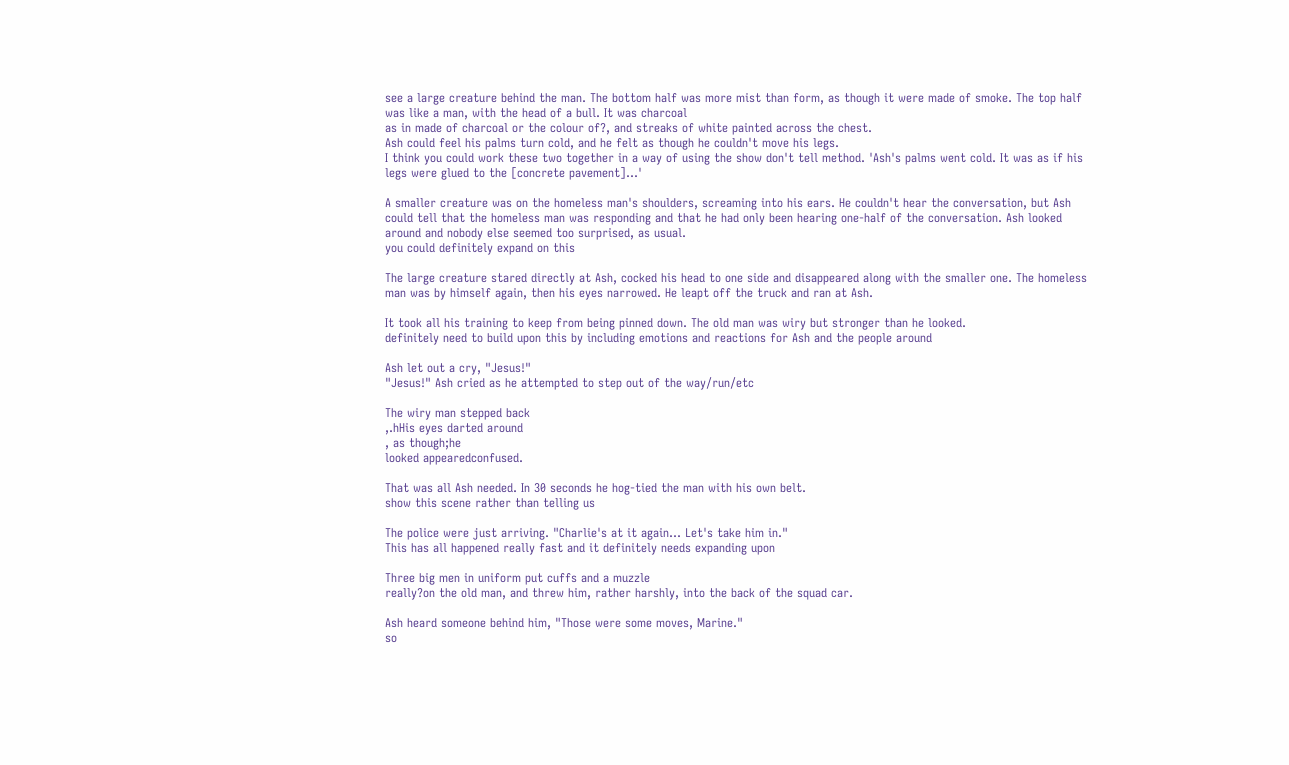see a large creature behind the man. The bottom half was more mist than form, as though it were made of smoke. The top half was like a man, with the head of a bull. It was charcoal
as in made of charcoal or the colour of?, and streaks of white painted across the chest.
Ash could feel his palms turn cold, and he felt as though he couldn't move his legs.
I think you could work these two together in a way of using the show don't tell method. 'Ash's palms went cold. It was as if his legs were glued to the [concrete pavement]...'

A smaller creature was on the homeless man's shoulders, screaming into his ears. He couldn't hear the conversation, but Ash could tell that the homeless man was responding and that he had only been hearing one-half of the conversation. Ash looked around and nobody else seemed too surprised, as usual.
you could definitely expand on this

The large creature stared directly at Ash, cocked his head to one side and disappeared along with the smaller one. The homeless man was by himself again, then his eyes narrowed. He leapt off the truck and ran at Ash.

It took all his training to keep from being pinned down. The old man was wiry but stronger than he looked.
definitely need to build upon this by including emotions and reactions for Ash and the people around

Ash let out a cry, "Jesus!"
"Jesus!" Ash cried as he attempted to step out of the way/run/etc

The wiry man stepped back
,.hHis eyes darted around
, as though;he
looked appearedconfused.

That was all Ash needed. In 30 seconds he hog-tied the man with his own belt.
show this scene rather than telling us

The police were just arriving. "Charlie's at it again... Let's take him in."
This has all happened really fast and it definitely needs expanding upon

Three big men in uniform put cuffs and a muzzle
really?on the old man, and threw him, rather harshly, into the back of the squad car.

Ash heard someone behind him, "Those were some moves, Marine."
so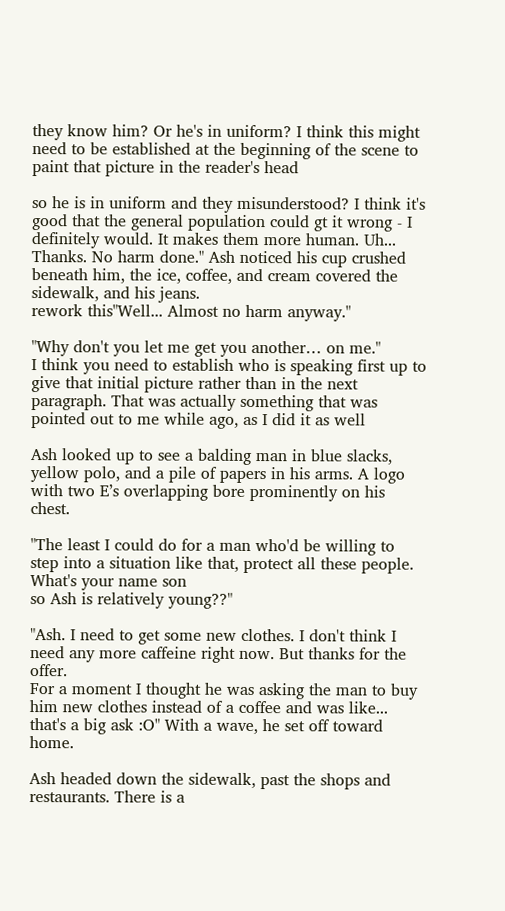they know him? Or he's in uniform? I think this might need to be established at the beginning of the scene to paint that picture in the reader's head

so he is in uniform and they misunderstood? I think it's good that the general population could gt it wrong - I definitely would. It makes them more human. Uh... Thanks. No harm done." Ash noticed his cup crushed beneath him, the ice, coffee, and cream covered the sidewalk, and his jeans.
rework this"Well... Almost no harm anyway."

"Why don't you let me get you another… on me."
I think you need to establish who is speaking first up to give that initial picture rather than in the next paragraph. That was actually something that was pointed out to me while ago, as I did it as well

Ash looked up to see a balding man in blue slacks, yellow polo, and a pile of papers in his arms. A logo with two E’s overlapping bore prominently on his chest.

"The least I could do for a man who'd be willing to step into a situation like that, protect all these people. What's your name son
so Ash is relatively young??"

"Ash. I need to get some new clothes. I don't think I need any more caffeine right now. But thanks for the offer.
For a moment I thought he was asking the man to buy him new clothes instead of a coffee and was like... that's a big ask :O" With a wave, he set off toward home.

Ash headed down the sidewalk, past the shops and restaurants. There is a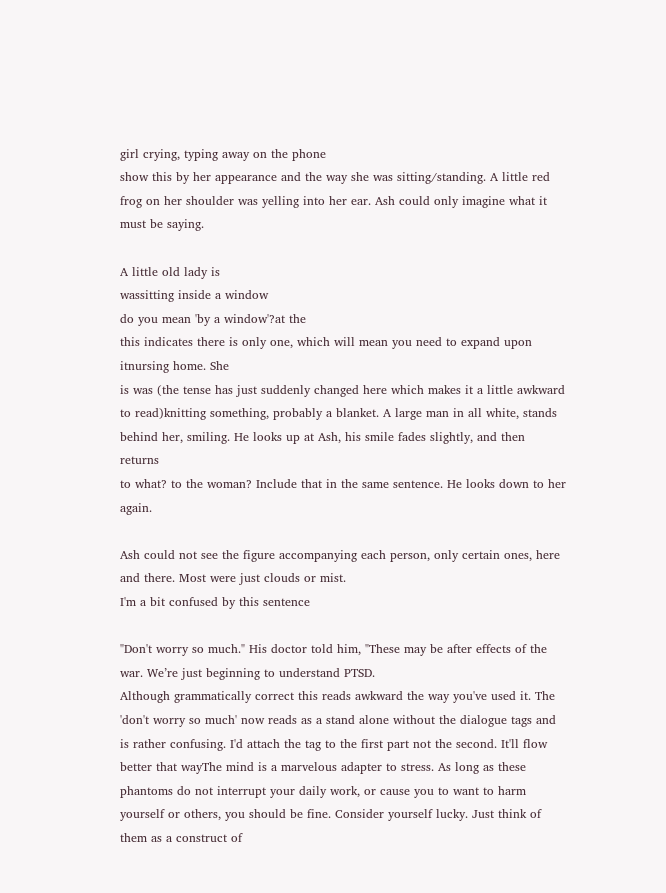girl crying, typing away on the phone
show this by her appearance and the way she was sitting/standing. A little red frog on her shoulder was yelling into her ear. Ash could only imagine what it must be saying.

A little old lady is
wassitting inside a window
do you mean 'by a window'?at the
this indicates there is only one, which will mean you need to expand upon itnursing home. She
is was (the tense has just suddenly changed here which makes it a little awkward to read)knitting something, probably a blanket. A large man in all white, stands behind her, smiling. He looks up at Ash, his smile fades slightly, and then returns
to what? to the woman? Include that in the same sentence. He looks down to her again.

Ash could not see the figure accompanying each person, only certain ones, here and there. Most were just clouds or mist.
I'm a bit confused by this sentence

"Don't worry so much." His doctor told him, "These may be after effects of the war. We’re just beginning to understand PTSD.
Although grammatically correct this reads awkward the way you've used it. The 'don't worry so much' now reads as a stand alone without the dialogue tags and is rather confusing. I'd attach the tag to the first part not the second. It'll flow better that wayThe mind is a marvelous adapter to stress. As long as these phantoms do not interrupt your daily work, or cause you to want to harm yourself or others, you should be fine. Consider yourself lucky. Just think of them as a construct of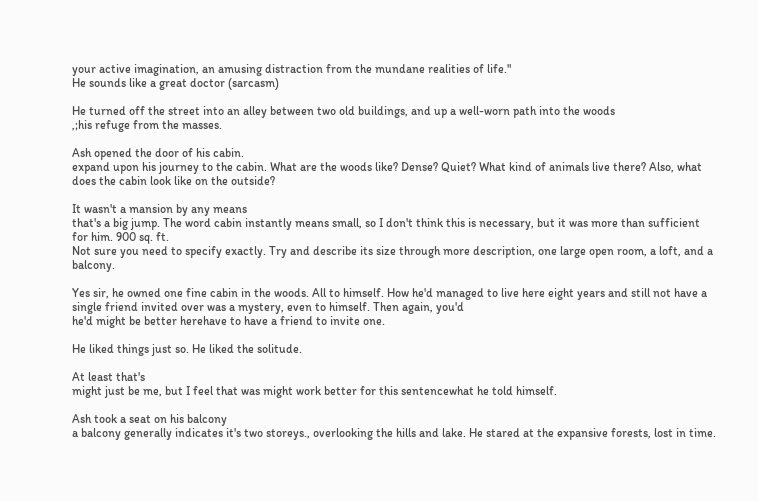your active imagination, an amusing distraction from the mundane realities of life."
He sounds like a great doctor (sarcasm)

He turned off the street into an alley between two old buildings, and up a well-worn path into the woods
,;his refuge from the masses.

Ash opened the door of his cabin.
expand upon his journey to the cabin. What are the woods like? Dense? Quiet? What kind of animals live there? Also, what does the cabin look like on the outside?

It wasn't a mansion by any means
that's a big jump. The word cabin instantly means small, so I don't think this is necessary, but it was more than sufficient for him. 900 sq. ft.
Not sure you need to specify exactly. Try and describe its size through more description, one large open room, a loft, and a balcony.

Yes sir, he owned one fine cabin in the woods. All to himself. How he'd managed to live here eight years and still not have a single friend invited over was a mystery, even to himself. Then again, you'd
he'd might be better herehave to have a friend to invite one.

He liked things just so. He liked the solitude.

At least that's
might just be me, but I feel that was might work better for this sentencewhat he told himself.

Ash took a seat on his balcony
a balcony generally indicates it's two storeys., overlooking the hills and lake. He stared at the expansive forests, lost in time.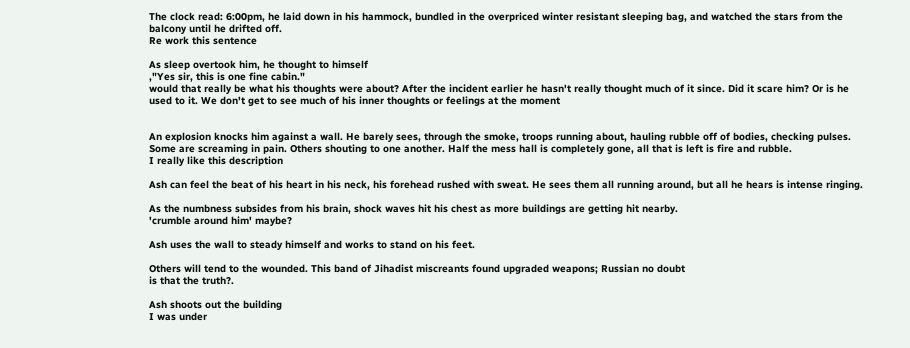The clock read: 6:00pm, he laid down in his hammock, bundled in the overpriced winter resistant sleeping bag, and watched the stars from the balcony until he drifted off.
Re work this sentence

As sleep overtook him, he thought to himself
,"Yes sir, this is one fine cabin."
would that really be what his thoughts were about? After the incident earlier he hasn't really thought much of it since. Did it scare him? Or is he used to it. We don't get to see much of his inner thoughts or feelings at the moment


An explosion knocks him against a wall. He barely sees, through the smoke, troops running about, hauling rubble off of bodies, checking pulses. Some are screaming in pain. Others shouting to one another. Half the mess hall is completely gone, all that is left is fire and rubble.
I really like this description

Ash can feel the beat of his heart in his neck, his forehead rushed with sweat. He sees them all running around, but all he hears is intense ringing.

As the numbness subsides from his brain, shock waves hit his chest as more buildings are getting hit nearby.
'crumble around him' maybe?

Ash uses the wall to steady himself and works to stand on his feet.

Others will tend to the wounded. This band of Jihadist miscreants found upgraded weapons; Russian no doubt
is that the truth?.

Ash shoots out the building
I was under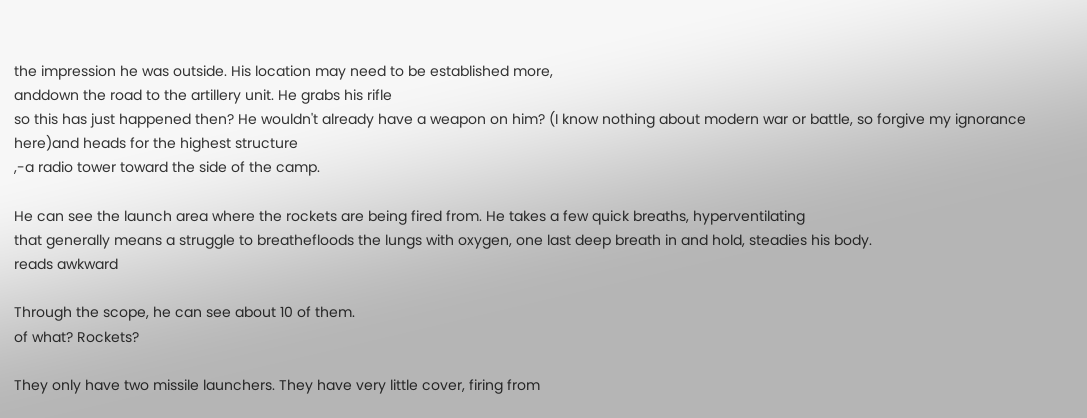the impression he was outside. His location may need to be established more,
anddown the road to the artillery unit. He grabs his rifle
so this has just happened then? He wouldn't already have a weapon on him? (I know nothing about modern war or battle, so forgive my ignorance here)and heads for the highest structure
,-a radio tower toward the side of the camp.

He can see the launch area where the rockets are being fired from. He takes a few quick breaths, hyperventilating
that generally means a struggle to breathefloods the lungs with oxygen, one last deep breath in and hold, steadies his body.
reads awkward

Through the scope, he can see about 10 of them.
of what? Rockets?

They only have two missile launchers. They have very little cover, firing from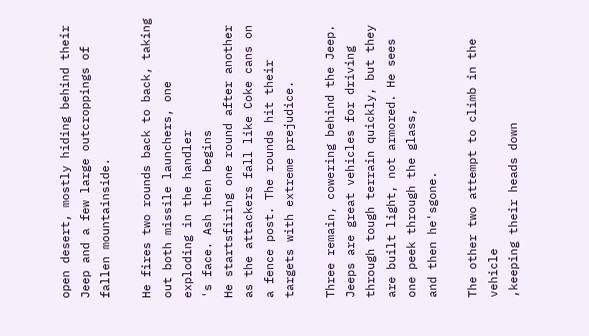open desert, mostly hiding behind their Jeep and a few large outcroppings of fallen mountainside.

He fires two rounds back to back, taking out both missile launchers, one exploding in the handler
's face. Ash then begins
He startsfiring one round after another as the attackers fall like Coke cans on a fence post. The rounds hit their targets with extreme prejudice.

Three remain, cowering behind the Jeep. Jeeps are great vehicles for driving through tough terrain quickly, but they are built light, not armored. He sees one peek through the glass,
and then he'sgone.

The other two attempt to climb in the vehicle
,keeping their heads down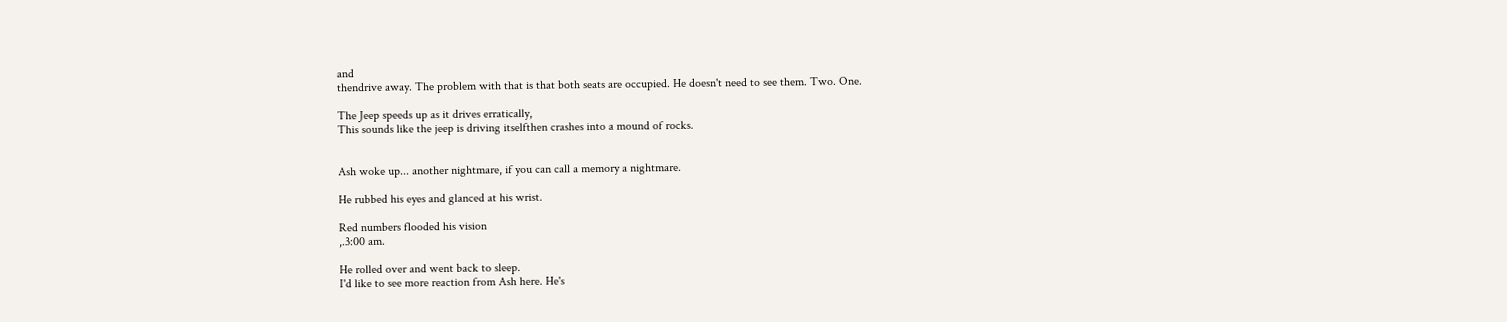and
thendrive away. The problem with that is that both seats are occupied. He doesn't need to see them. Two. One.

The Jeep speeds up as it drives erratically,
This sounds like the jeep is driving itselfthen crashes into a mound of rocks.


Ash woke up... another nightmare, if you can call a memory a nightmare.

He rubbed his eyes and glanced at his wrist.

Red numbers flooded his vision
,.3:00 am.

He rolled over and went back to sleep.
I'd like to see more reaction from Ash here. He's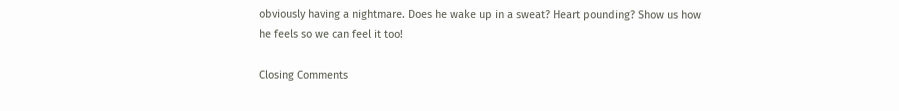obviously having a nightmare. Does he wake up in a sweat? Heart pounding? Show us how he feels so we can feel it too!

Closing Comments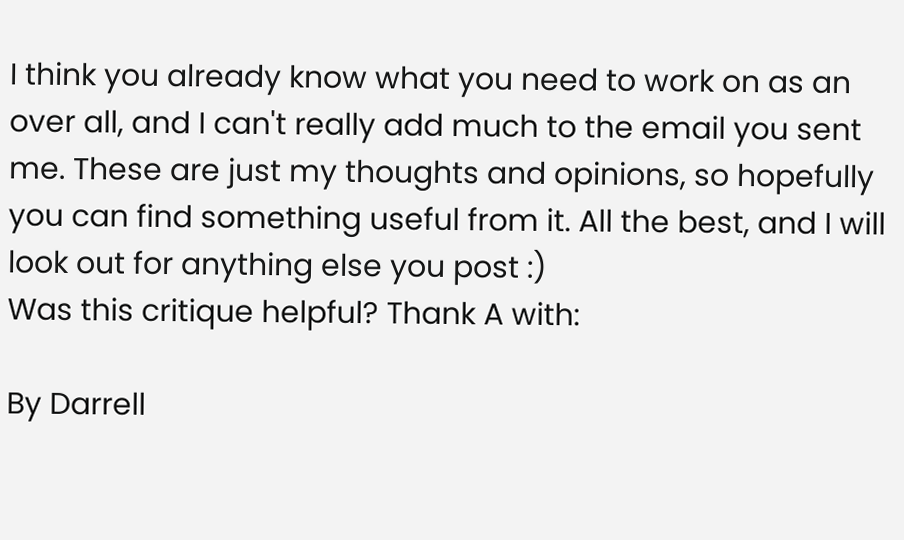I think you already know what you need to work on as an over all, and I can't really add much to the email you sent me. These are just my thoughts and opinions, so hopefully you can find something useful from it. All the best, and I will look out for anything else you post :)
Was this critique helpful? Thank A with:

By Darrell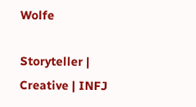Wolfe

Storyteller | Creative | INFJ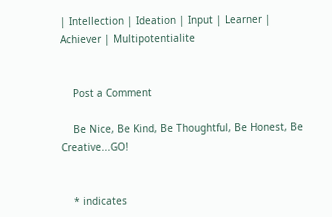| Intellection | Ideation | Input | Learner | Achiever | Multipotentialite


    Post a Comment

    Be Nice, Be Kind, Be Thoughtful, Be Honest, Be Creative...GO!


    * indicates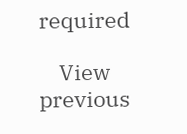required

    View previous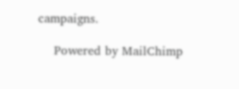campaigns.

    Powered by MailChimp